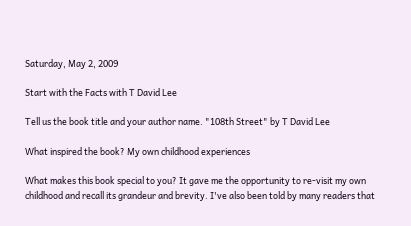Saturday, May 2, 2009

Start with the Facts with T David Lee

Tell us the book title and your author name. "108th Street" by T David Lee

What inspired the book? My own childhood experiences

What makes this book special to you? It gave me the opportunity to re-visit my own childhood and recall its grandeur and brevity. I've also been told by many readers that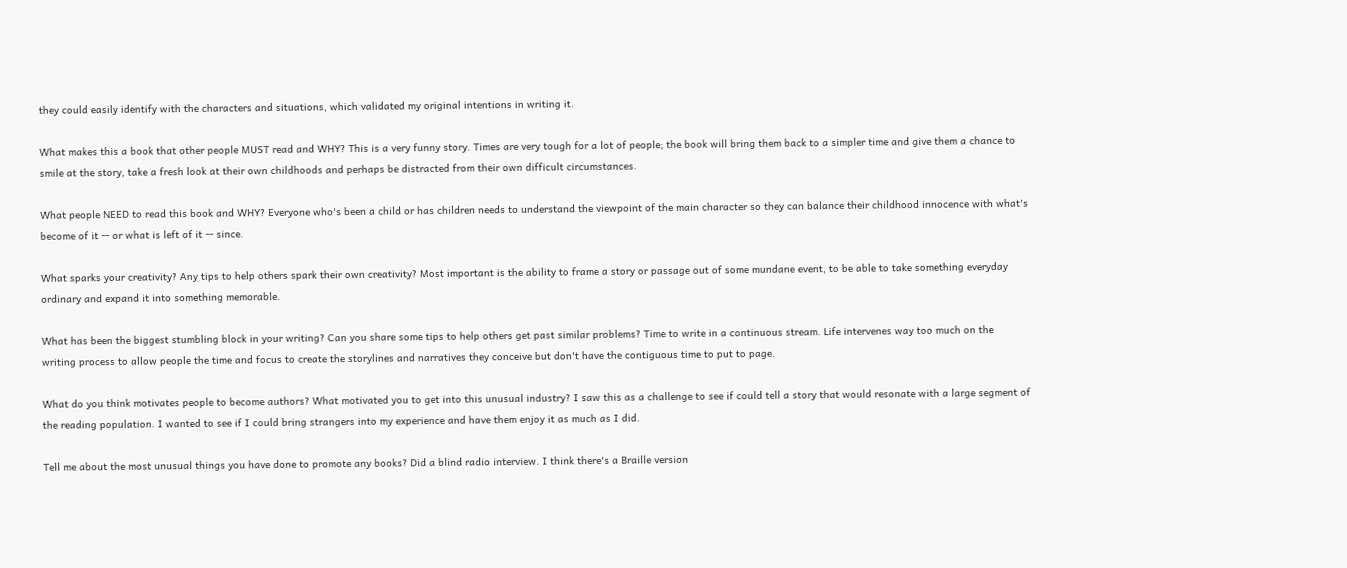they could easily identify with the characters and situations, which validated my original intentions in writing it.

What makes this a book that other people MUST read and WHY? This is a very funny story. Times are very tough for a lot of people; the book will bring them back to a simpler time and give them a chance to smile at the story, take a fresh look at their own childhoods and perhaps be distracted from their own difficult circumstances.

What people NEED to read this book and WHY? Everyone who's been a child or has children needs to understand the viewpoint of the main character so they can balance their childhood innocence with what's become of it -- or what is left of it -- since.

What sparks your creativity? Any tips to help others spark their own creativity? Most important is the ability to frame a story or passage out of some mundane event, to be able to take something everyday ordinary and expand it into something memorable.

What has been the biggest stumbling block in your writing? Can you share some tips to help others get past similar problems? Time to write in a continuous stream. Life intervenes way too much on the writing process to allow people the time and focus to create the storylines and narratives they conceive but don't have the contiguous time to put to page.

What do you think motivates people to become authors? What motivated you to get into this unusual industry? I saw this as a challenge to see if could tell a story that would resonate with a large segment of the reading population. I wanted to see if I could bring strangers into my experience and have them enjoy it as much as I did.

Tell me about the most unusual things you have done to promote any books? Did a blind radio interview. I think there's a Braille version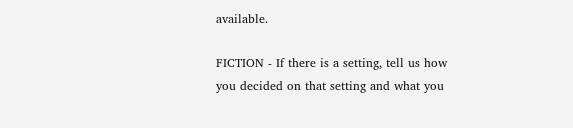available.

FICTION - If there is a setting, tell us how you decided on that setting and what you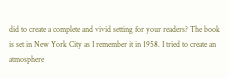did to create a complete and vivid setting for your readers? The book is set in New York City as I remember it in 1958. I tried to create an atmosphere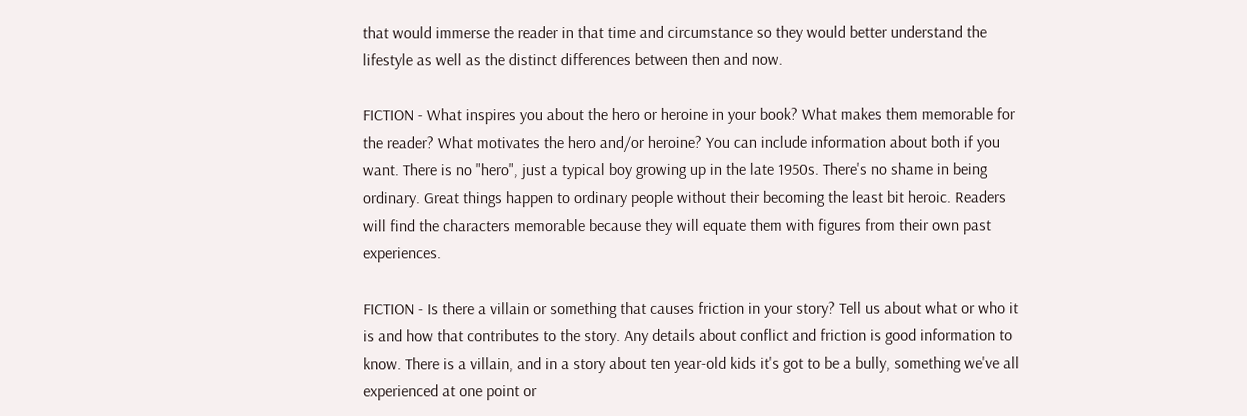that would immerse the reader in that time and circumstance so they would better understand the lifestyle as well as the distinct differences between then and now.

FICTION - What inspires you about the hero or heroine in your book? What makes them memorable for the reader? What motivates the hero and/or heroine? You can include information about both if you want. There is no "hero", just a typical boy growing up in the late 1950s. There's no shame in being ordinary. Great things happen to ordinary people without their becoming the least bit heroic. Readers will find the characters memorable because they will equate them with figures from their own past experiences.

FICTION - Is there a villain or something that causes friction in your story? Tell us about what or who it is and how that contributes to the story. Any details about conflict and friction is good information to know. There is a villain, and in a story about ten year-old kids it's got to be a bully, something we've all experienced at one point or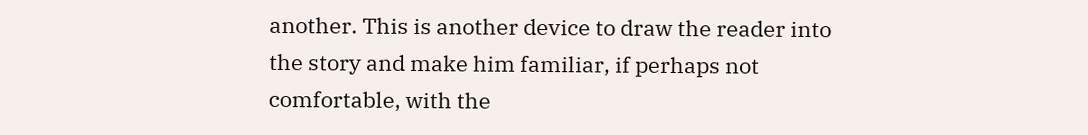another. This is another device to draw the reader into the story and make him familiar, if perhaps not comfortable, with the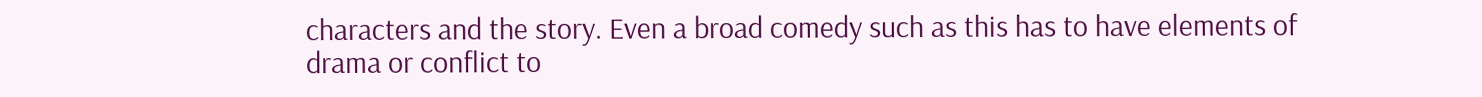characters and the story. Even a broad comedy such as this has to have elements of drama or conflict to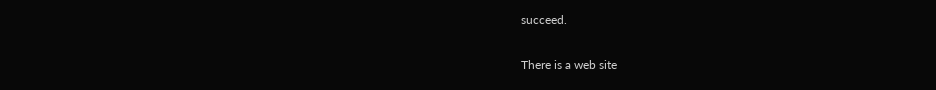succeed.

There is a web site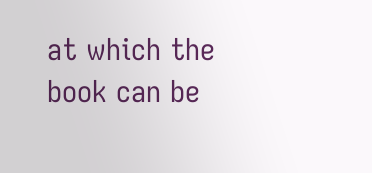at which the book can be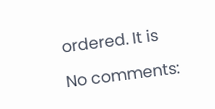ordered. It is

No comments: